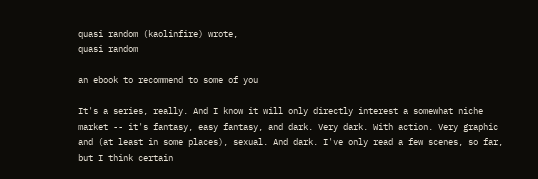quasi random (kaolinfire) wrote,
quasi random

an ebook to recommend to some of you

It's a series, really. And I know it will only directly interest a somewhat niche market -- it's fantasy, easy fantasy, and dark. Very dark. With action. Very graphic and (at least in some places), sexual. And dark. I've only read a few scenes, so far, but I think certain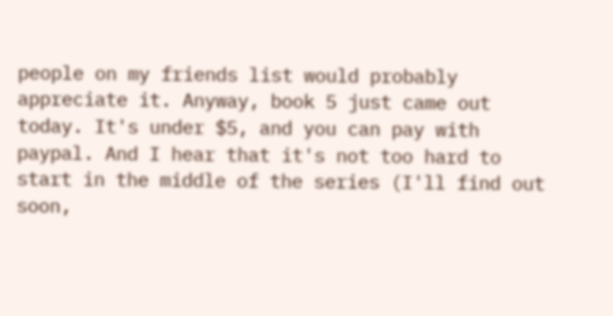people on my friends list would probably appreciate it. Anyway, book 5 just came out today. It's under $5, and you can pay with paypal. And I hear that it's not too hard to start in the middle of the series (I'll find out soon,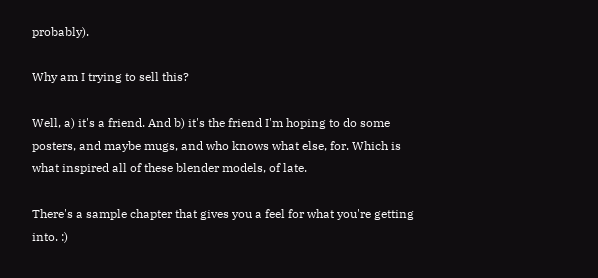probably).

Why am I trying to sell this?

Well, a) it's a friend. And b) it's the friend I'm hoping to do some posters, and maybe mugs, and who knows what else, for. Which is what inspired all of these blender models, of late.

There's a sample chapter that gives you a feel for what you're getting into. :)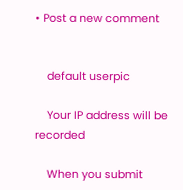• Post a new comment


    default userpic

    Your IP address will be recorded

    When you submit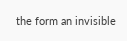the form an invisible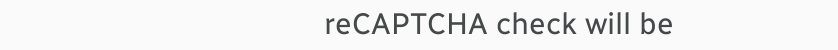reCAPTCHA check will be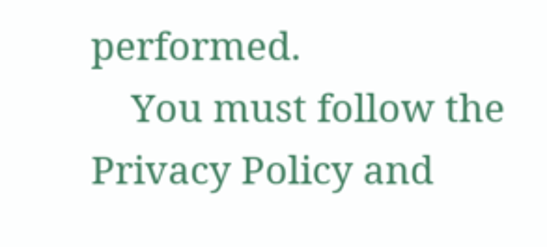performed.
    You must follow the Privacy Policy and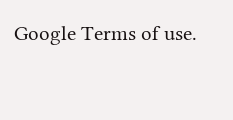Google Terms of use.